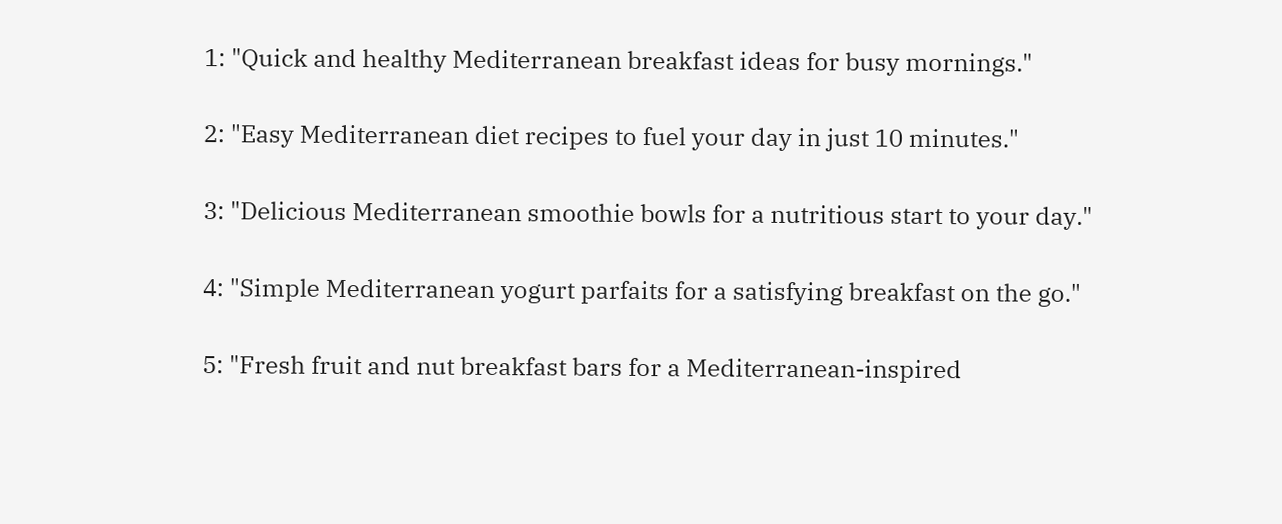1: "Quick and healthy Mediterranean breakfast ideas for busy mornings."

2: "Easy Mediterranean diet recipes to fuel your day in just 10 minutes."

3: "Delicious Mediterranean smoothie bowls for a nutritious start to your day."

4: "Simple Mediterranean yogurt parfaits for a satisfying breakfast on the go."

5: "Fresh fruit and nut breakfast bars for a Mediterranean-inspired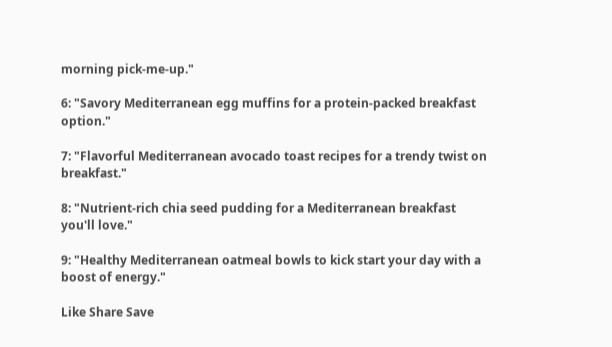morning pick-me-up."

6: "Savory Mediterranean egg muffins for a protein-packed breakfast option."

7: "Flavorful Mediterranean avocado toast recipes for a trendy twist on breakfast."

8: "Nutrient-rich chia seed pudding for a Mediterranean breakfast you'll love."

9: "Healthy Mediterranean oatmeal bowls to kick start your day with a boost of energy."

Like Share Save